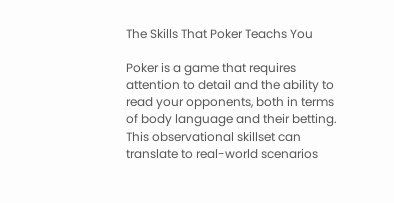The Skills That Poker Teachs You

Poker is a game that requires attention to detail and the ability to read your opponents, both in terms of body language and their betting. This observational skillset can translate to real-world scenarios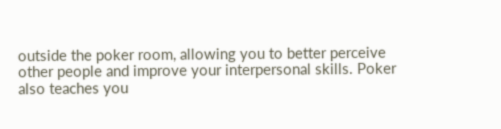outside the poker room, allowing you to better perceive other people and improve your interpersonal skills. Poker also teaches you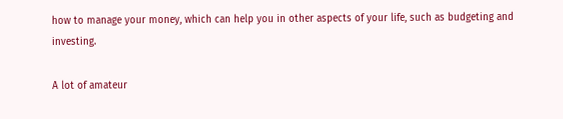how to manage your money, which can help you in other aspects of your life, such as budgeting and investing.

A lot of amateur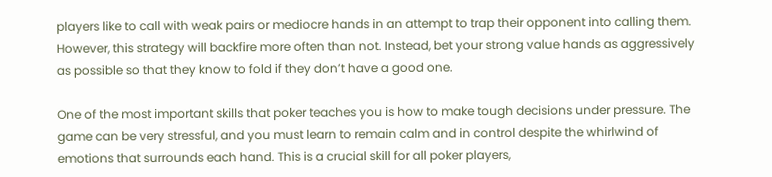players like to call with weak pairs or mediocre hands in an attempt to trap their opponent into calling them. However, this strategy will backfire more often than not. Instead, bet your strong value hands as aggressively as possible so that they know to fold if they don’t have a good one.

One of the most important skills that poker teaches you is how to make tough decisions under pressure. The game can be very stressful, and you must learn to remain calm and in control despite the whirlwind of emotions that surrounds each hand. This is a crucial skill for all poker players,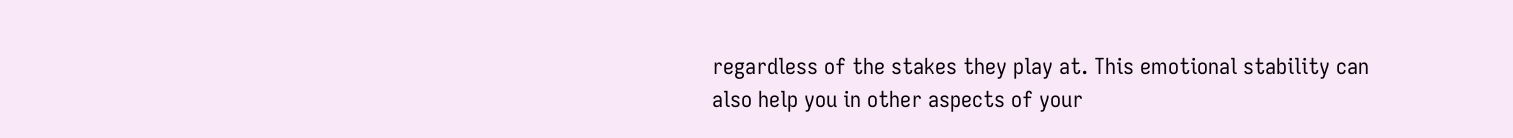regardless of the stakes they play at. This emotional stability can also help you in other aspects of your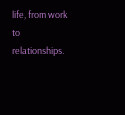life, from work to relationships.